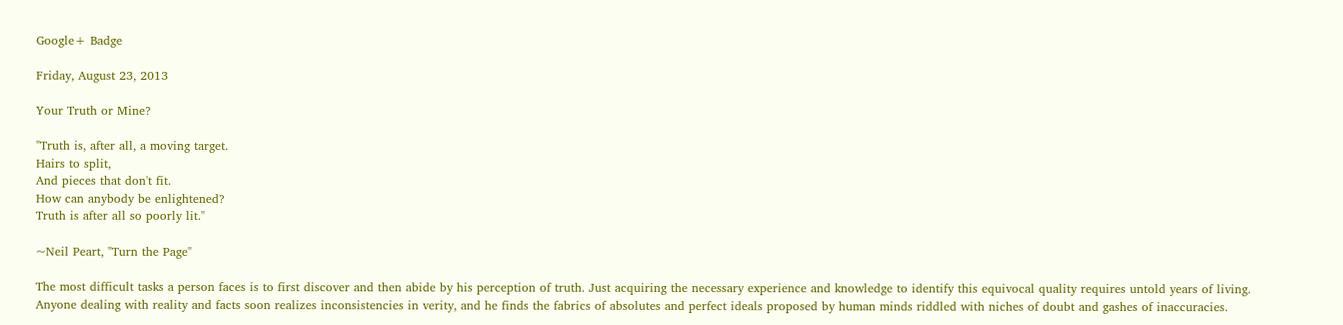Google+ Badge

Friday, August 23, 2013

Your Truth or Mine?

"Truth is, after all, a moving target.
Hairs to split,
And pieces that don't fit.
How can anybody be enlightened?
Truth is after all so poorly lit."

~Neil Peart, "Turn the Page"

The most difficult tasks a person faces is to first discover and then abide by his perception of truth. Just acquiring the necessary experience and knowledge to identify this equivocal quality requires untold years of living. Anyone dealing with reality and facts soon realizes inconsistencies in verity, and he finds the fabrics of absolutes and perfect ideals proposed by human minds riddled with niches of doubt and gashes of inaccuracies.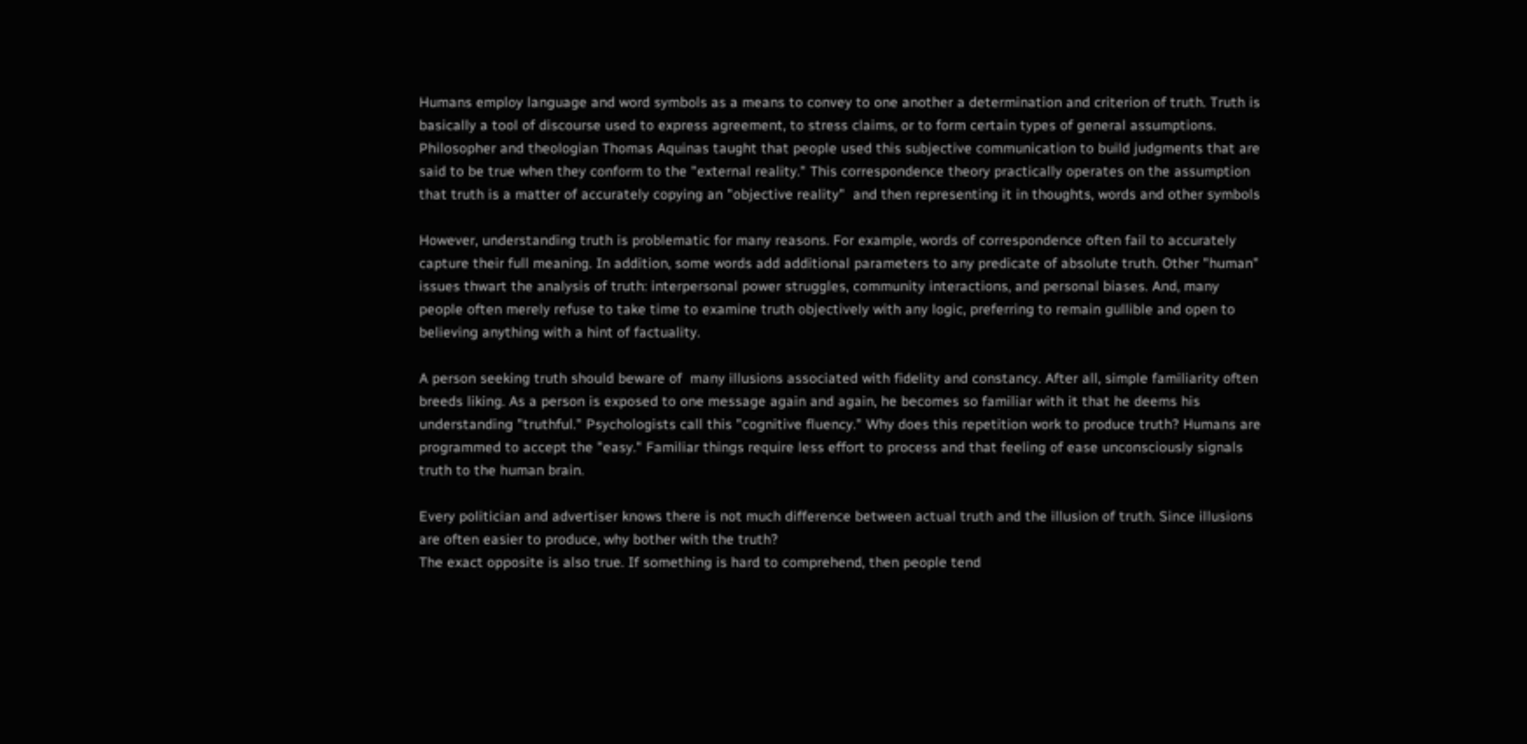Humans employ language and word symbols as a means to convey to one another a determination and criterion of truth. Truth is basically a tool of discourse used to express agreement, to stress claims, or to form certain types of general assumptions. Philosopher and theologian Thomas Aquinas taught that people used this subjective communication to build judgments that are said to be true when they conform to the "external reality." This correspondence theory practically operates on the assumption that truth is a matter of accurately copying an "objective reality"  and then representing it in thoughts, words and other symbols

However, understanding truth is problematic for many reasons. For example, words of correspondence often fail to accurately capture their full meaning. In addition, some words add additional parameters to any predicate of absolute truth. Other "human" issues thwart the analysis of truth: interpersonal power struggles, community interactions, and personal biases. And, many people often merely refuse to take time to examine truth objectively with any logic, preferring to remain gullible and open to believing anything with a hint of factuality.

A person seeking truth should beware of  many illusions associated with fidelity and constancy. After all, simple familiarity often breeds liking. As a person is exposed to one message again and again, he becomes so familiar with it that he deems his understanding "truthful." Psychologists call this "cognitive fluency." Why does this repetition work to produce truth? Humans are programmed to accept the "easy." Familiar things require less effort to process and that feeling of ease unconsciously signals truth to the human brain.

Every politician and advertiser knows there is not much difference between actual truth and the illusion of truth. Since illusions are often easier to produce, why bother with the truth?
The exact opposite is also true. If something is hard to comprehend, then people tend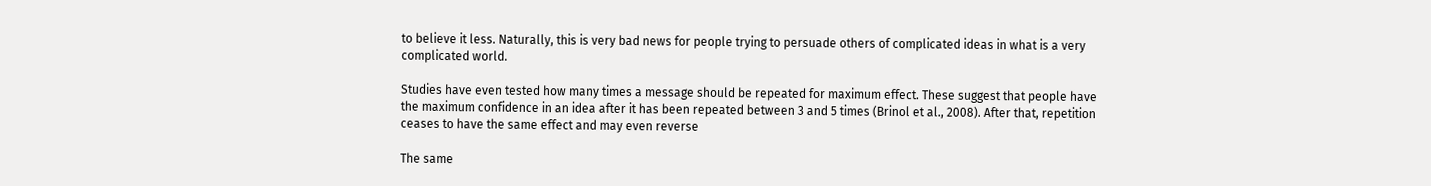to believe it less. Naturally, this is very bad news for people trying to persuade others of complicated ideas in what is a very complicated world.

Studies have even tested how many times a message should be repeated for maximum effect. These suggest that people have the maximum confidence in an idea after it has been repeated between 3 and 5 times (Brinol et al., 2008). After that, repetition ceases to have the same effect and may even reverse

The same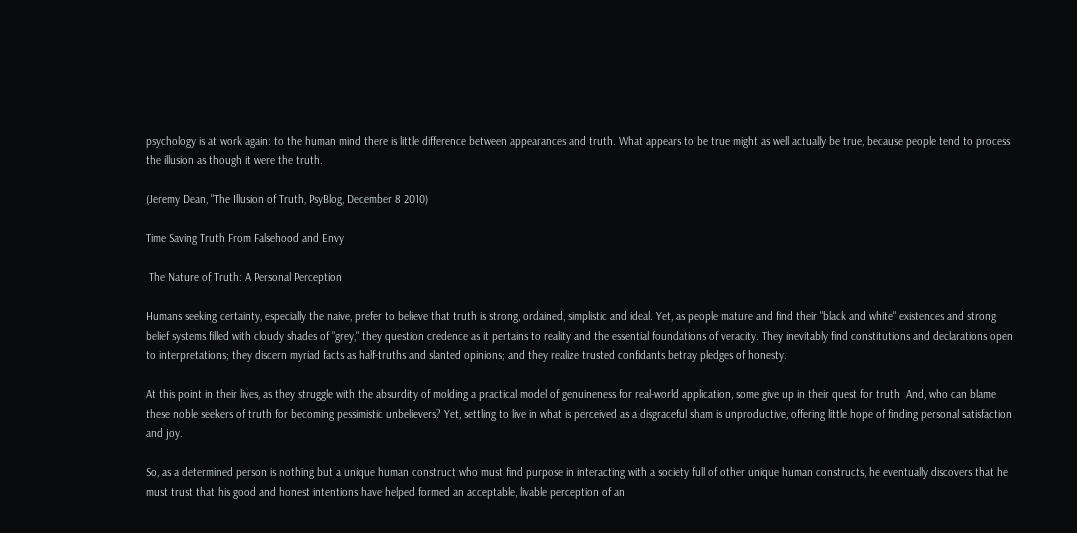psychology is at work again: to the human mind there is little difference between appearances and truth. What appears to be true might as well actually be true, because people tend to process the illusion as though it were the truth.

(Jeremy Dean, "The Illusion of Truth, PsyBlog, December 8 2010)

Time Saving Truth From Falsehood and Envy

 The Nature of Truth: A Personal Perception

Humans seeking certainty, especially the naive, prefer to believe that truth is strong, ordained, simplistic and ideal. Yet, as people mature and find their "black and white" existences and strong belief systems filled with cloudy shades of "grey," they question credence as it pertains to reality and the essential foundations of veracity. They inevitably find constitutions and declarations open to interpretations; they discern myriad facts as half-truths and slanted opinions; and they realize trusted confidants betray pledges of honesty.

At this point in their lives, as they struggle with the absurdity of molding a practical model of genuineness for real-world application, some give up in their quest for truth  And, who can blame these noble seekers of truth for becoming pessimistic unbelievers? Yet, settling to live in what is perceived as a disgraceful sham is unproductive, offering little hope of finding personal satisfaction and joy.

So, as a determined person is nothing but a unique human construct who must find purpose in interacting with a society full of other unique human constructs, he eventually discovers that he must trust that his good and honest intentions have helped formed an acceptable, livable perception of an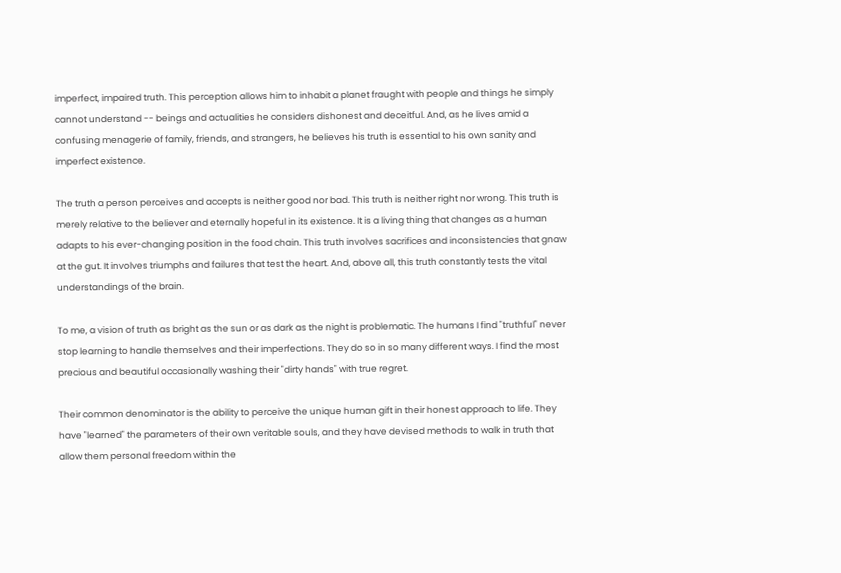imperfect, impaired truth. This perception allows him to inhabit a planet fraught with people and things he simply cannot understand -- beings and actualities he considers dishonest and deceitful. And, as he lives amid a confusing menagerie of family, friends, and strangers, he believes his truth is essential to his own sanity and imperfect existence.

The truth a person perceives and accepts is neither good nor bad. This truth is neither right nor wrong. This truth is merely relative to the believer and eternally hopeful in its existence. It is a living thing that changes as a human adapts to his ever-changing position in the food chain. This truth involves sacrifices and inconsistencies that gnaw at the gut. It involves triumphs and failures that test the heart. And, above all, this truth constantly tests the vital understandings of the brain.

To me, a vision of truth as bright as the sun or as dark as the night is problematic. The humans I find "truthful" never stop learning to handle themselves and their imperfections. They do so in so many different ways. I find the most precious and beautiful occasionally washing their "dirty hands" with true regret.

Their common denominator is the ability to perceive the unique human gift in their honest approach to life. They have "learned" the parameters of their own veritable souls, and they have devised methods to walk in truth that allow them personal freedom within the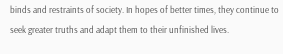binds and restraints of society. In hopes of better times, they continue to seek greater truths and adapt them to their unfinished lives.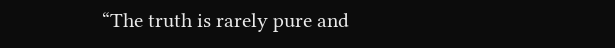“The truth is rarely pure and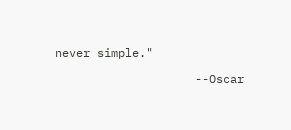never simple."

                    --Oscar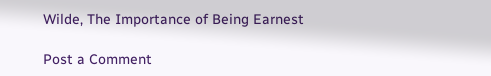Wilde, The Importance of Being Earnest

Post a Comment